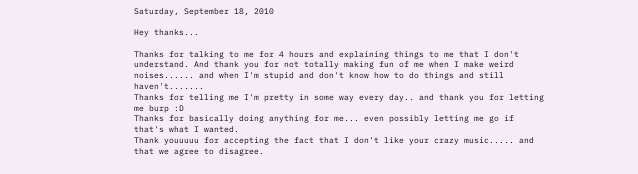Saturday, September 18, 2010

Hey thanks...

Thanks for talking to me for 4 hours and explaining things to me that I don't understand. And thank you for not totally making fun of me when I make weird noises...... and when I'm stupid and don't know how to do things and still haven't.......
Thanks for telling me I'm pretty in some way every day.. and thank you for letting me burp :D
Thanks for basically doing anything for me... even possibly letting me go if that's what I wanted.
Thank youuuuu for accepting the fact that I don't like your crazy music..... and that we agree to disagree.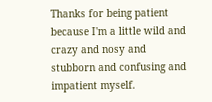Thanks for being patient because I'm a little wild and crazy and nosy and stubborn and confusing and impatient myself.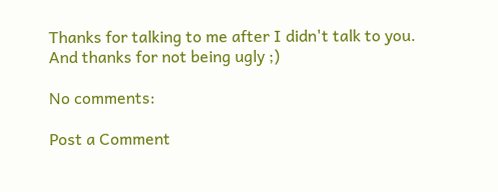Thanks for talking to me after I didn't talk to you.
And thanks for not being ugly ;)

No comments:

Post a Comment